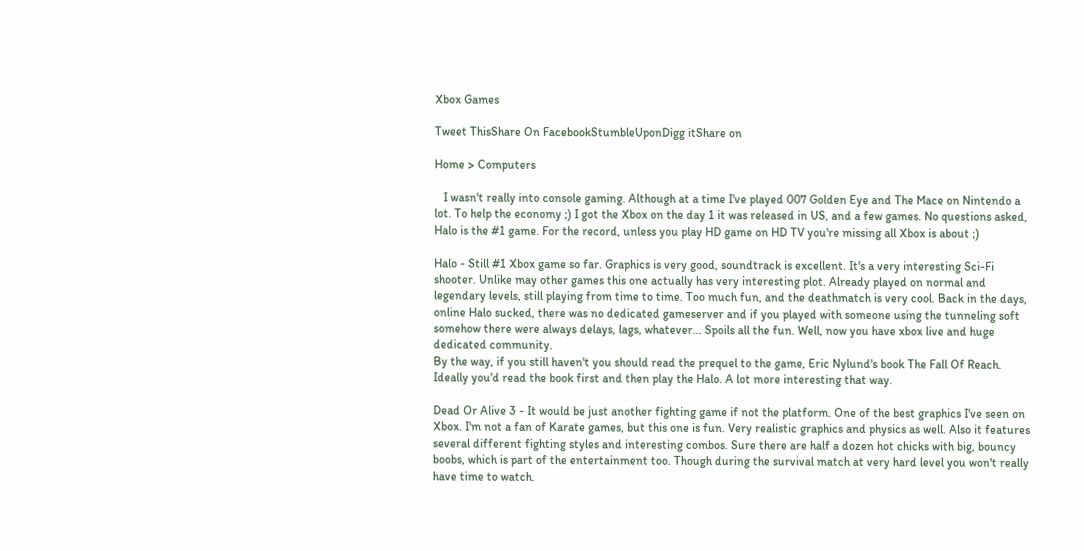Xbox Games

Tweet ThisShare On FacebookStumbleUponDigg itShare on

Home > Computers

   I wasn't really into console gaming. Although at a time I've played 007 Golden Eye and The Mace on Nintendo a lot. To help the economy ;) I got the Xbox on the day 1 it was released in US, and a few games. No questions asked, Halo is the #1 game. For the record, unless you play HD game on HD TV you're missing all Xbox is about ;)

Halo - Still #1 Xbox game so far. Graphics is very good, soundtrack is excellent. It's a very interesting Sci-Fi shooter. Unlike may other games this one actually has very interesting plot. Already played on normal and legendary levels, still playing from time to time. Too much fun, and the deathmatch is very cool. Back in the days, online Halo sucked, there was no dedicated gameserver and if you played with someone using the tunneling soft somehow there were always delays, lags, whatever... Spoils all the fun. Well, now you have xbox live and huge dedicated community.
By the way, if you still haven't you should read the prequel to the game, Eric Nylund's book The Fall Of Reach. Ideally you'd read the book first and then play the Halo. A lot more interesting that way.

Dead Or Alive 3 - It would be just another fighting game if not the platform. One of the best graphics I've seen on Xbox. I'm not a fan of Karate games, but this one is fun. Very realistic graphics and physics as well. Also it features several different fighting styles and interesting combos. Sure there are half a dozen hot chicks with big, bouncy boobs, which is part of the entertainment too. Though during the survival match at very hard level you won't really have time to watch.